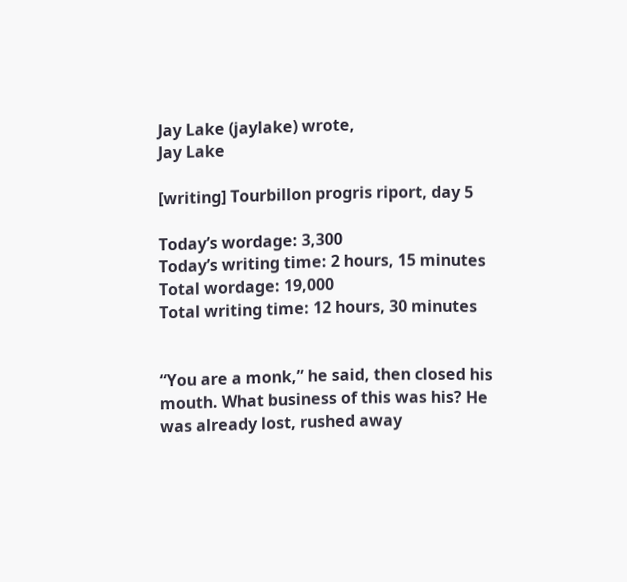Jay Lake (jaylake) wrote,
Jay Lake

[writing] Tourbillon progris riport, day 5

Today’s wordage: 3,300
Today’s writing time: 2 hours, 15 minutes
Total wordage: 19,000
Total writing time: 12 hours, 30 minutes


“You are a monk,” he said, then closed his mouth. What business of this was his? He was already lost, rushed away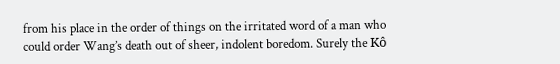from his place in the order of things on the irritated word of a man who could order Wang’s death out of sheer, indolent boredom. Surely the Kô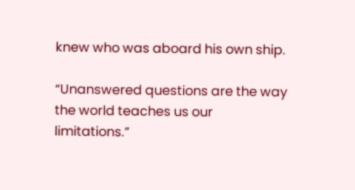knew who was aboard his own ship.

“Unanswered questions are the way the world teaches us our limitations.”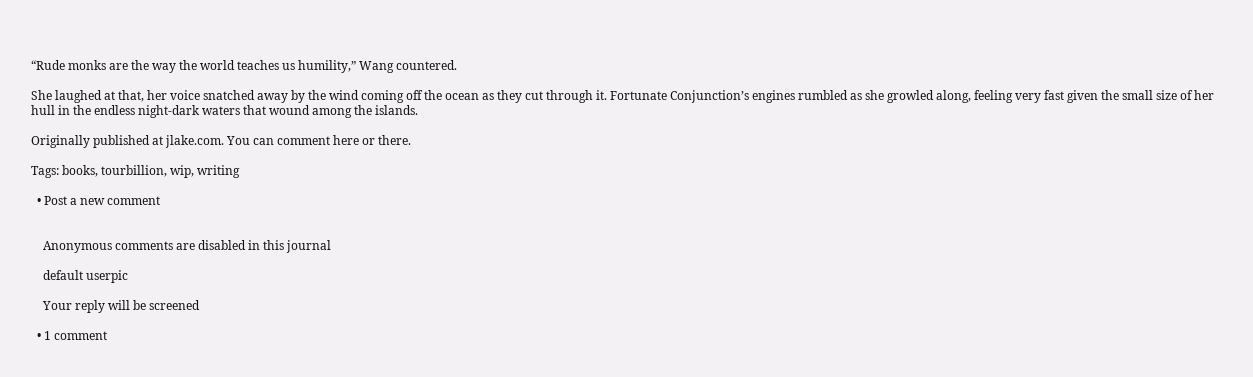“Rude monks are the way the world teaches us humility,” Wang countered.

She laughed at that, her voice snatched away by the wind coming off the ocean as they cut through it. Fortunate Conjunction’s engines rumbled as she growled along, feeling very fast given the small size of her hull in the endless night-dark waters that wound among the islands.

Originally published at jlake.com. You can comment here or there.

Tags: books, tourbillion, wip, writing

  • Post a new comment


    Anonymous comments are disabled in this journal

    default userpic

    Your reply will be screened

  • 1 comment